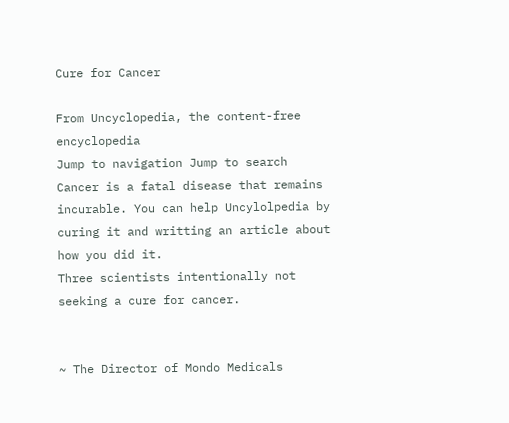Cure for Cancer

From Uncyclopedia, the content-free encyclopedia
Jump to navigation Jump to search
Cancer is a fatal disease that remains incurable. You can help Uncylolpedia by curing it and writting an article about how you did it.
Three scientists intentionally not seeking a cure for cancer.


~ The Director of Mondo Medicals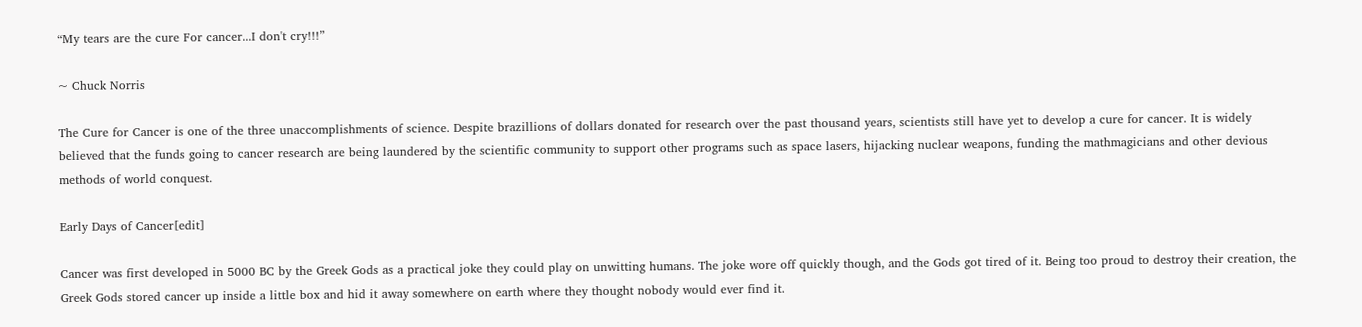“My tears are the cure For cancer...I don't cry!!!”

~ Chuck Norris

The Cure for Cancer is one of the three unaccomplishments of science. Despite brazillions of dollars donated for research over the past thousand years, scientists still have yet to develop a cure for cancer. It is widely believed that the funds going to cancer research are being laundered by the scientific community to support other programs such as space lasers, hijacking nuclear weapons, funding the mathmagicians and other devious methods of world conquest.

Early Days of Cancer[edit]

Cancer was first developed in 5000 BC by the Greek Gods as a practical joke they could play on unwitting humans. The joke wore off quickly though, and the Gods got tired of it. Being too proud to destroy their creation, the Greek Gods stored cancer up inside a little box and hid it away somewhere on earth where they thought nobody would ever find it.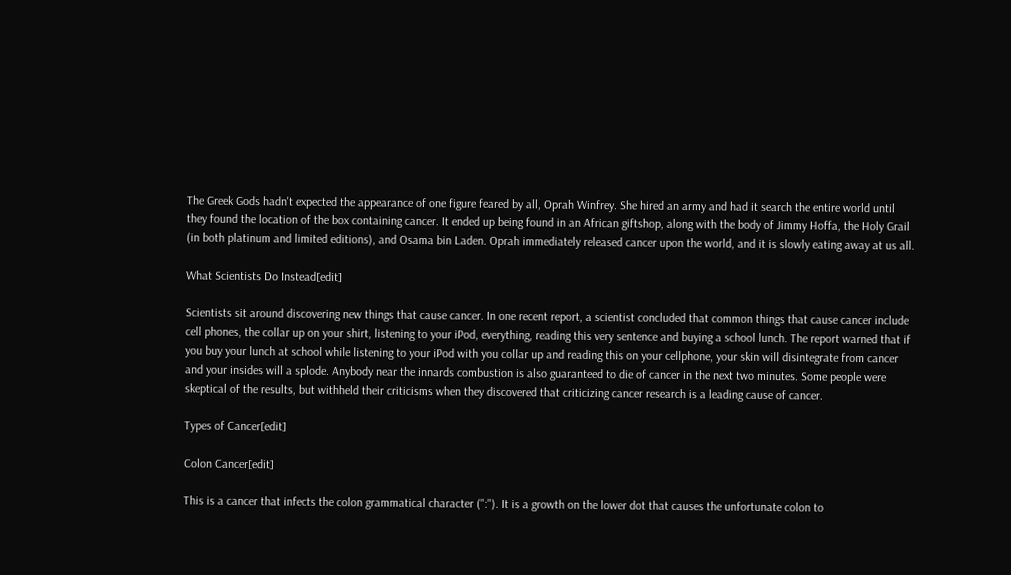The Greek Gods hadn't expected the appearance of one figure feared by all, Oprah Winfrey. She hired an army and had it search the entire world until they found the location of the box containing cancer. It ended up being found in an African giftshop, along with the body of Jimmy Hoffa, the Holy Grail (in both platinum and limited editions), and Osama bin Laden. Oprah immediately released cancer upon the world, and it is slowly eating away at us all.

What Scientists Do Instead[edit]

Scientists sit around discovering new things that cause cancer. In one recent report, a scientist concluded that common things that cause cancer include cell phones, the collar up on your shirt, listening to your iPod, everything, reading this very sentence and buying a school lunch. The report warned that if you buy your lunch at school while listening to your iPod with you collar up and reading this on your cellphone, your skin will disintegrate from cancer and your insides will a splode. Anybody near the innards combustion is also guaranteed to die of cancer in the next two minutes. Some people were skeptical of the results, but withheld their criticisms when they discovered that criticizing cancer research is a leading cause of cancer.

Types of Cancer[edit]

Colon Cancer[edit]

This is a cancer that infects the colon grammatical character (":"). It is a growth on the lower dot that causes the unfortunate colon to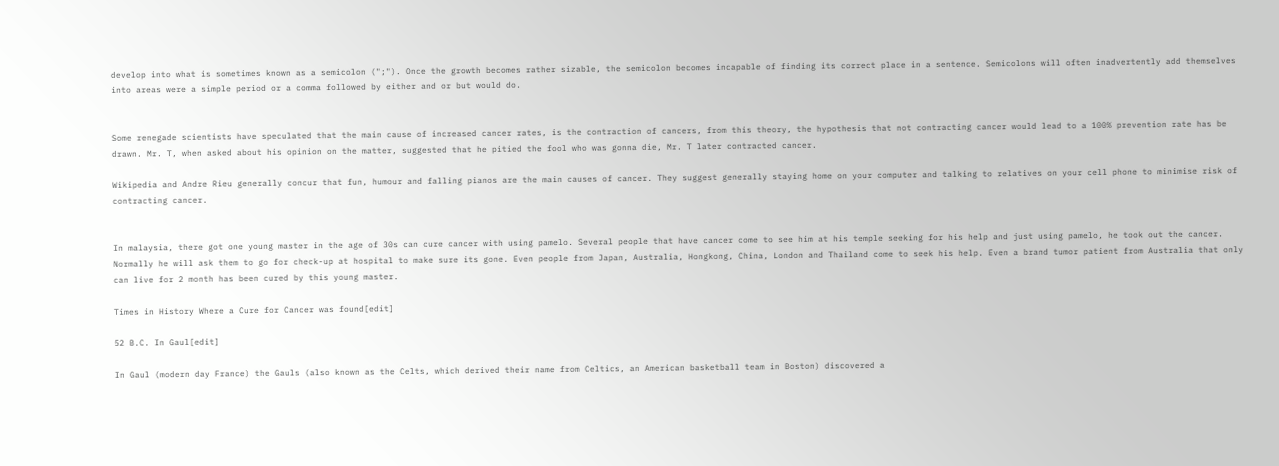develop into what is sometimes known as a semicolon (";"). Once the growth becomes rather sizable, the semicolon becomes incapable of finding its correct place in a sentence. Semicolons will often inadvertently add themselves into areas were a simple period or a comma followed by either and or but would do.


Some renegade scientists have speculated that the main cause of increased cancer rates, is the contraction of cancers, from this theory, the hypothesis that not contracting cancer would lead to a 100% prevention rate has be drawn. Mr. T, when asked about his opinion on the matter, suggested that he pitied the fool who was gonna die, Mr. T later contracted cancer.

Wikipedia and Andre Rieu generally concur that fun, humour and falling pianos are the main causes of cancer. They suggest generally staying home on your computer and talking to relatives on your cell phone to minimise risk of contracting cancer.


In malaysia, there got one young master in the age of 30s can cure cancer with using pamelo. Several people that have cancer come to see him at his temple seeking for his help and just using pamelo, he took out the cancer. Normally he will ask them to go for check-up at hospital to make sure its gone. Even people from Japan, Australia, Hongkong, China, London and Thailand come to seek his help. Even a brand tumor patient from Australia that only can live for 2 month has been cured by this young master.

Times in History Where a Cure for Cancer was found[edit]

52 B.C. In Gaul[edit]

In Gaul (modern day France) the Gauls (also known as the Celts, which derived their name from Celtics, an American basketball team in Boston) discovered a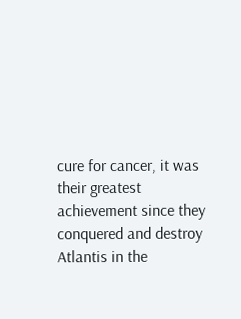cure for cancer, it was their greatest achievement since they conquered and destroy Atlantis in the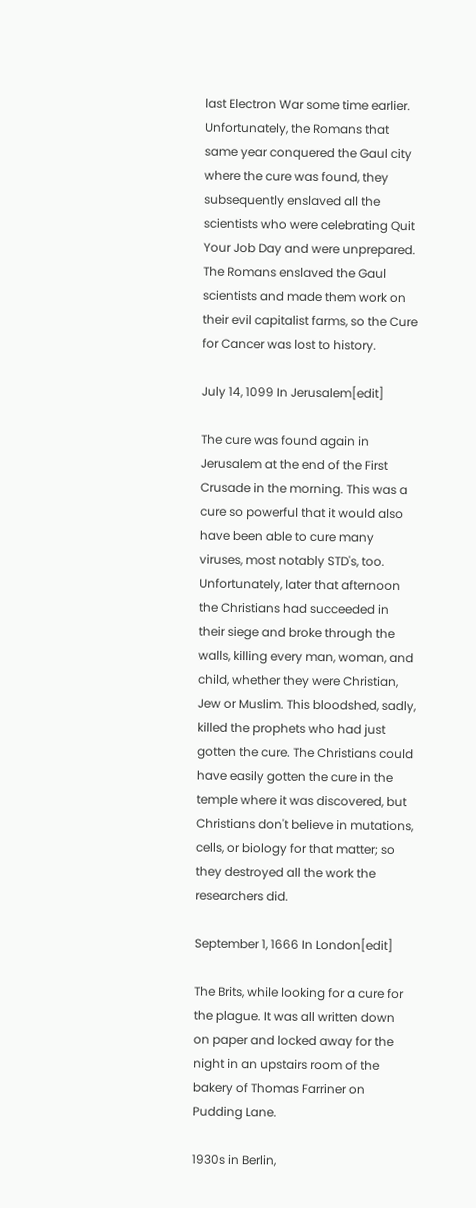last Electron War some time earlier. Unfortunately, the Romans that same year conquered the Gaul city where the cure was found, they subsequently enslaved all the scientists who were celebrating Quit Your Job Day and were unprepared. The Romans enslaved the Gaul scientists and made them work on their evil capitalist farms, so the Cure for Cancer was lost to history.

July 14, 1099 In Jerusalem[edit]

The cure was found again in Jerusalem at the end of the First Crusade in the morning. This was a cure so powerful that it would also have been able to cure many viruses, most notably STD's, too. Unfortunately, later that afternoon the Christians had succeeded in their siege and broke through the walls, killing every man, woman, and child, whether they were Christian, Jew or Muslim. This bloodshed, sadly, killed the prophets who had just gotten the cure. The Christians could have easily gotten the cure in the temple where it was discovered, but Christians don't believe in mutations, cells, or biology for that matter; so they destroyed all the work the researchers did.

September 1, 1666 In London[edit]

The Brits, while looking for a cure for the plague. It was all written down on paper and locked away for the night in an upstairs room of the bakery of Thomas Farriner on Pudding Lane.

1930s in Berlin,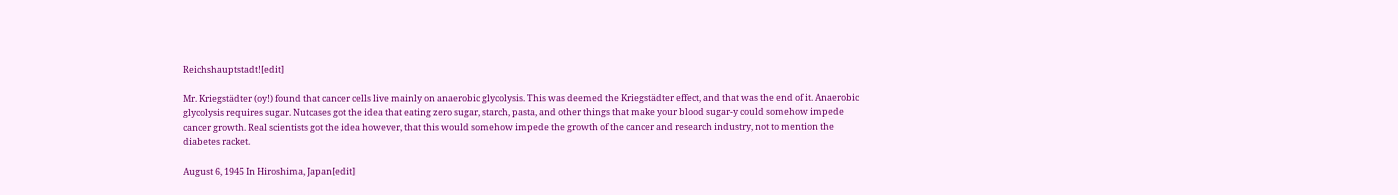Reichshauptstadt![edit]

Mr. Kriegstädter (oy!) found that cancer cells live mainly on anaerobic glycolysis. This was deemed the Kriegstädter effect, and that was the end of it. Anaerobic glycolysis requires sugar. Nutcases got the idea that eating zero sugar, starch, pasta, and other things that make your blood sugar-y could somehow impede cancer growth. Real scientists got the idea however, that this would somehow impede the growth of the cancer and research industry, not to mention the diabetes racket.

August 6, 1945 In Hiroshima, Japan[edit]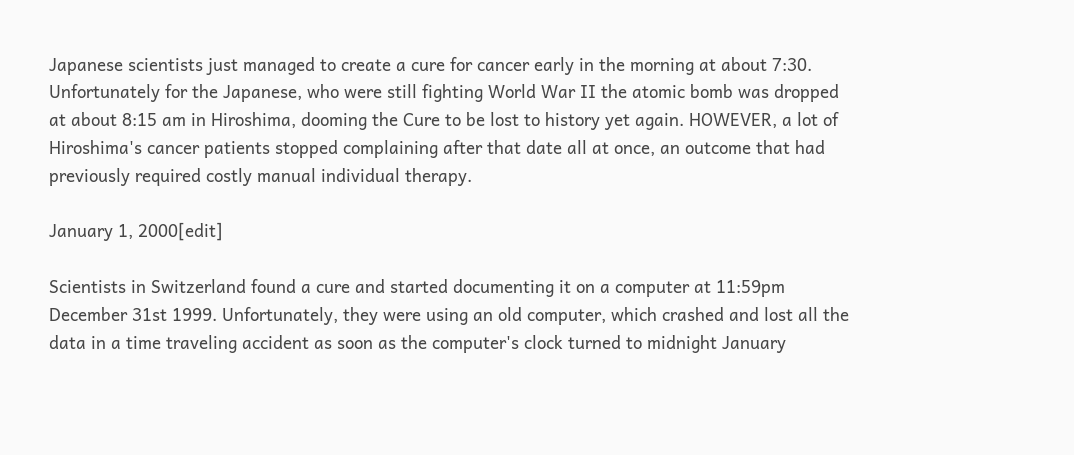Japanese scientists just managed to create a cure for cancer early in the morning at about 7:30. Unfortunately for the Japanese, who were still fighting World War II the atomic bomb was dropped at about 8:15 am in Hiroshima, dooming the Cure to be lost to history yet again. HOWEVER, a lot of Hiroshima's cancer patients stopped complaining after that date all at once, an outcome that had previously required costly manual individual therapy.

January 1, 2000[edit]

Scientists in Switzerland found a cure and started documenting it on a computer at 11:59pm December 31st 1999. Unfortunately, they were using an old computer, which crashed and lost all the data in a time traveling accident as soon as the computer's clock turned to midnight January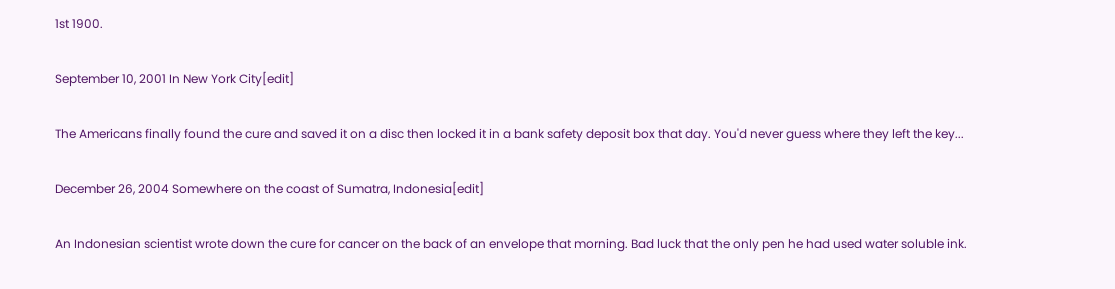1st 1900.

September 10, 2001 In New York City[edit]

The Americans finally found the cure and saved it on a disc then locked it in a bank safety deposit box that day. You'd never guess where they left the key...

December 26, 2004 Somewhere on the coast of Sumatra, Indonesia[edit]

An Indonesian scientist wrote down the cure for cancer on the back of an envelope that morning. Bad luck that the only pen he had used water soluble ink.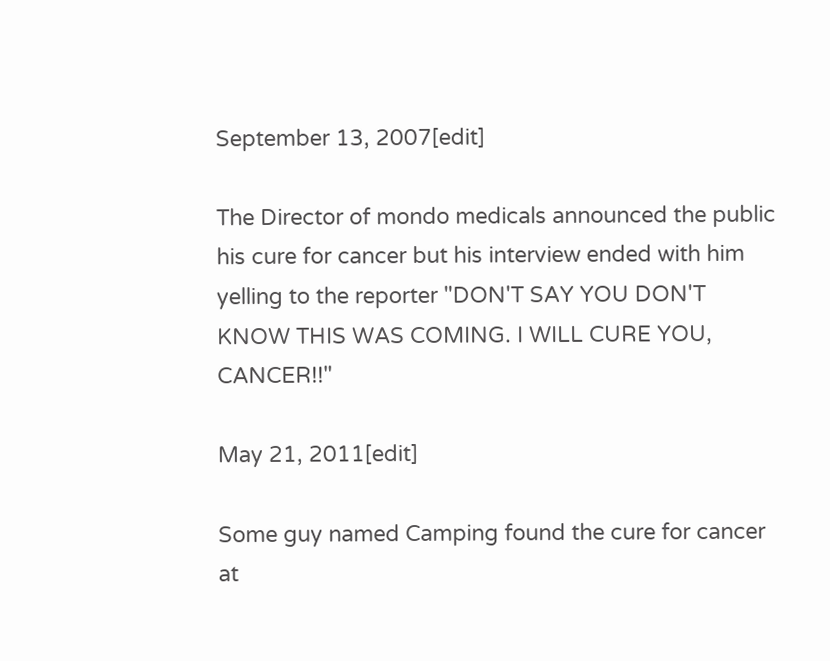September 13, 2007[edit]

The Director of mondo medicals announced the public his cure for cancer but his interview ended with him yelling to the reporter "DON'T SAY YOU DON'T KNOW THIS WAS COMING. I WILL CURE YOU, CANCER!!"

May 21, 2011[edit]

Some guy named Camping found the cure for cancer at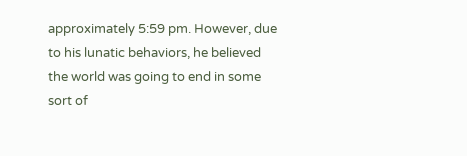approximately 5:59 pm. However, due to his lunatic behaviors, he believed the world was going to end in some sort of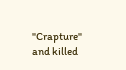"Crapture" and killed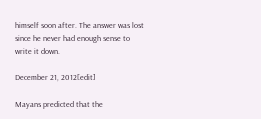himself soon after. The answer was lost since he never had enough sense to write it down.

December 21, 2012[edit]

Mayans predicted that the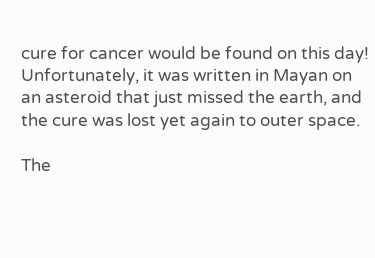cure for cancer would be found on this day! Unfortunately, it was written in Mayan on an asteroid that just missed the earth, and the cure was lost yet again to outer space.

The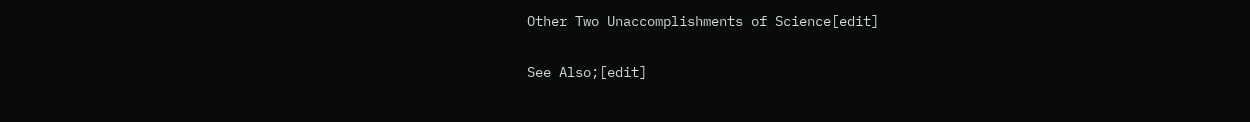Other Two Unaccomplishments of Science[edit]

See Also;[edit]